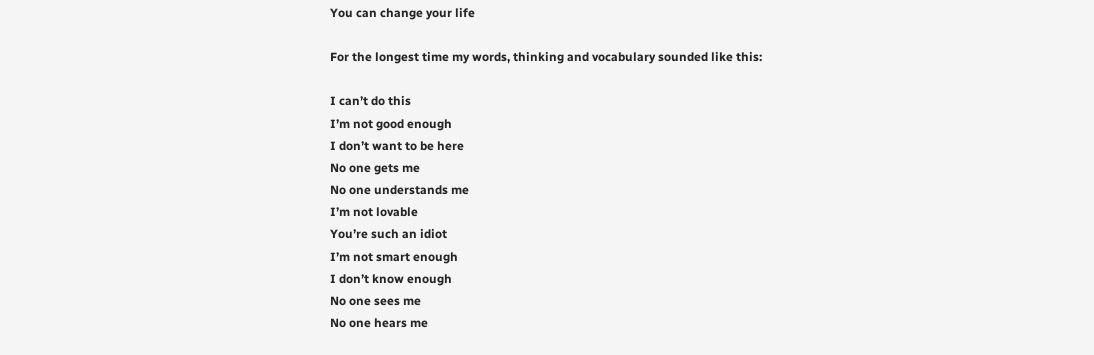You can change your life

For the longest time my words, thinking and vocabulary sounded like this:

I can’t do this
I’m not good enough
I don’t want to be here
No one gets me
No one understands me
I’m not lovable
You’re such an idiot
I’m not smart enough
I don’t know enough
No one sees me
No one hears me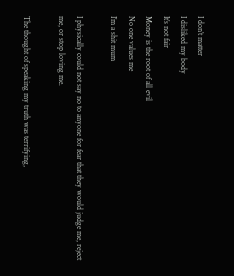I don’t matter
I disliked my body
It’s not fair
Money is the root of all evil
No one values me
I’m a shit mum

I physically could not say no to anyone for fear that they would judge me, reject me, or stop loving me.

The thought of speaking my truth was terrifying,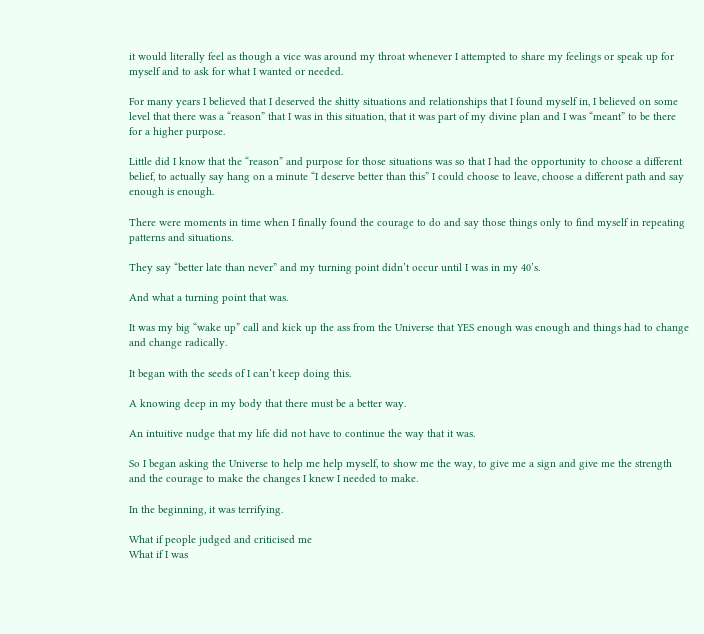it would literally feel as though a vice was around my throat whenever I attempted to share my feelings or speak up for myself and to ask for what I wanted or needed.

For many years I believed that I deserved the shitty situations and relationships that I found myself in, I believed on some level that there was a “reason” that I was in this situation, that it was part of my divine plan and I was “meant” to be there for a higher purpose.

Little did I know that the “reason” and purpose for those situations was so that I had the opportunity to choose a different belief, to actually say hang on a minute “I deserve better than this” I could choose to leave, choose a different path and say enough is enough.

There were moments in time when I finally found the courage to do and say those things only to find myself in repeating patterns and situations.

They say “better late than never” and my turning point didn’t occur until I was in my 40’s.

And what a turning point that was.

It was my big “wake up” call and kick up the ass from the Universe that YES enough was enough and things had to change and change radically.

It began with the seeds of I can’t keep doing this.

A knowing deep in my body that there must be a better way.

An intuitive nudge that my life did not have to continue the way that it was.

So I began asking the Universe to help me help myself, to show me the way, to give me a sign and give me the strength and the courage to make the changes I knew I needed to make.

In the beginning, it was terrifying.

What if people judged and criticised me
What if I was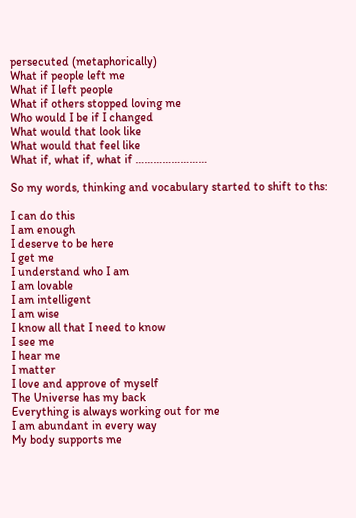persecuted (metaphorically)
What if people left me
What if I left people
What if others stopped loving me
Who would I be if I changed
What would that look like
What would that feel like
What if, what if, what if ……………………

So my words, thinking and vocabulary started to shift to ths:

I can do this
I am enough
I deserve to be here
I get me
I understand who I am
I am lovable
I am intelligent
I am wise
I know all that I need to know
I see me
I hear me
I matter
I love and approve of myself
The Universe has my back
Everything is always working out for me
I am abundant in every way
My body supports me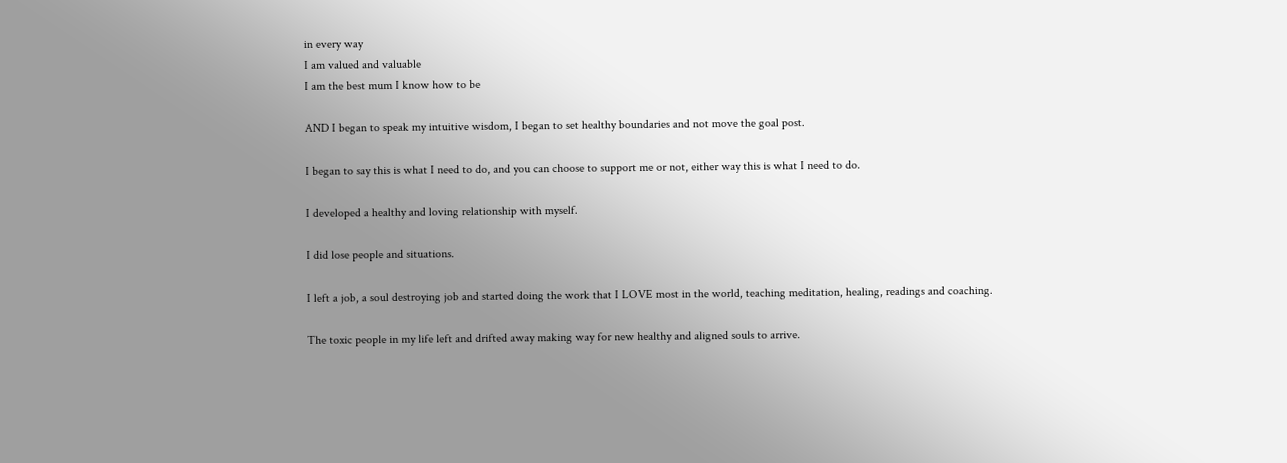in every way
I am valued and valuable
I am the best mum I know how to be

AND I began to speak my intuitive wisdom, I began to set healthy boundaries and not move the goal post.

I began to say this is what I need to do, and you can choose to support me or not, either way this is what I need to do.

I developed a healthy and loving relationship with myself.

I did lose people and situations.

I left a job, a soul destroying job and started doing the work that I LOVE most in the world, teaching meditation, healing, readings and coaching.

The toxic people in my life left and drifted away making way for new healthy and aligned souls to arrive.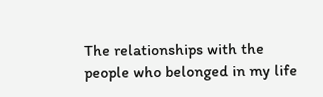The relationships with the people who belonged in my life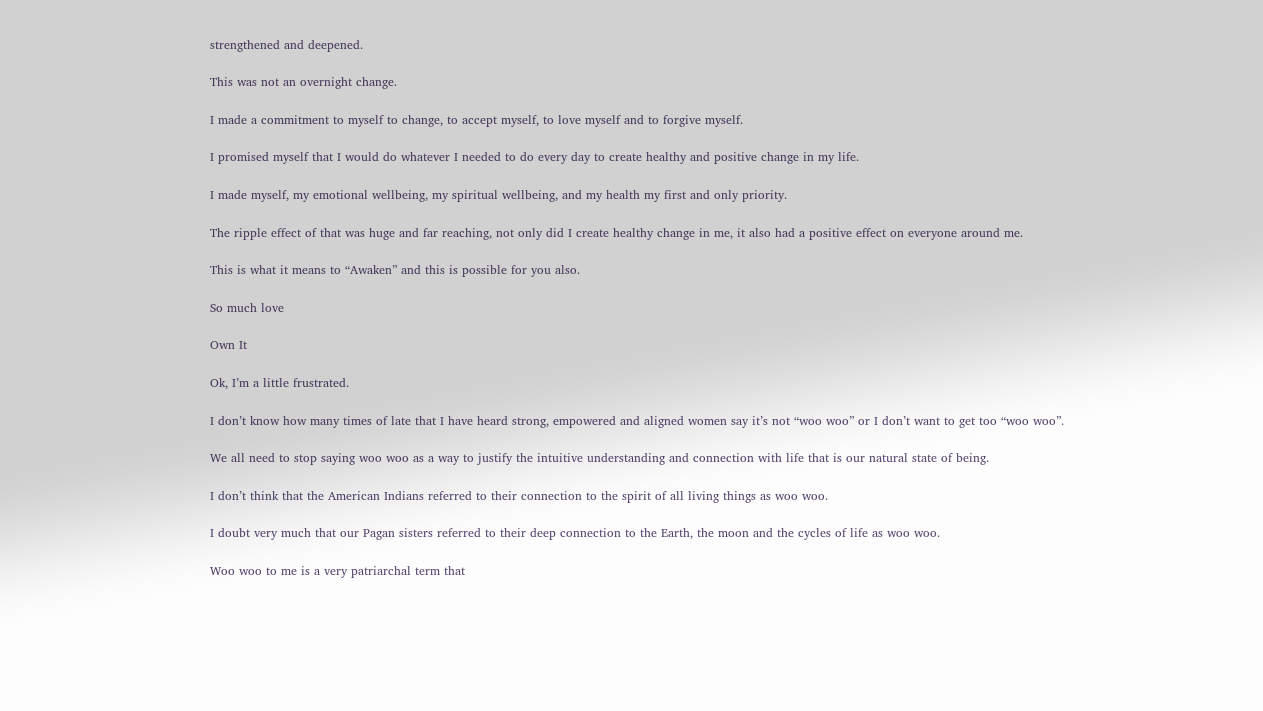strengthened and deepened.

This was not an overnight change.

I made a commitment to myself to change, to accept myself, to love myself and to forgive myself.

I promised myself that I would do whatever I needed to do every day to create healthy and positive change in my life.

I made myself, my emotional wellbeing, my spiritual wellbeing, and my health my first and only priority.

The ripple effect of that was huge and far reaching, not only did I create healthy change in me, it also had a positive effect on everyone around me.

This is what it means to “Awaken” and this is possible for you also.

So much love

Own It

Ok, I’m a little frustrated.

I don’t know how many times of late that I have heard strong, empowered and aligned women say it’s not “woo woo” or I don’t want to get too “woo woo”.

We all need to stop saying woo woo as a way to justify the intuitive understanding and connection with life that is our natural state of being.

I don’t think that the American Indians referred to their connection to the spirit of all living things as woo woo.

I doubt very much that our Pagan sisters referred to their deep connection to the Earth, the moon and the cycles of life as woo woo.

Woo woo to me is a very patriarchal term that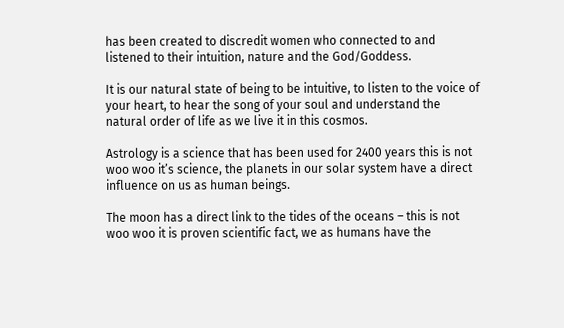has been created to discredit women who connected to and listened to their intuition, nature and the God/Goddess.

It is our natural state of being to be intuitive, to listen to the voice of your heart, to hear the song of your soul and understand the natural order of life as we live it in this cosmos.

Astrology is a science that has been used for 2400 years this is not woo woo it’s science, the planets in our solar system have a direct influence on us as human beings.

The moon has a direct link to the tides of the oceans – this is not woo woo it is proven scientific fact, we as humans have the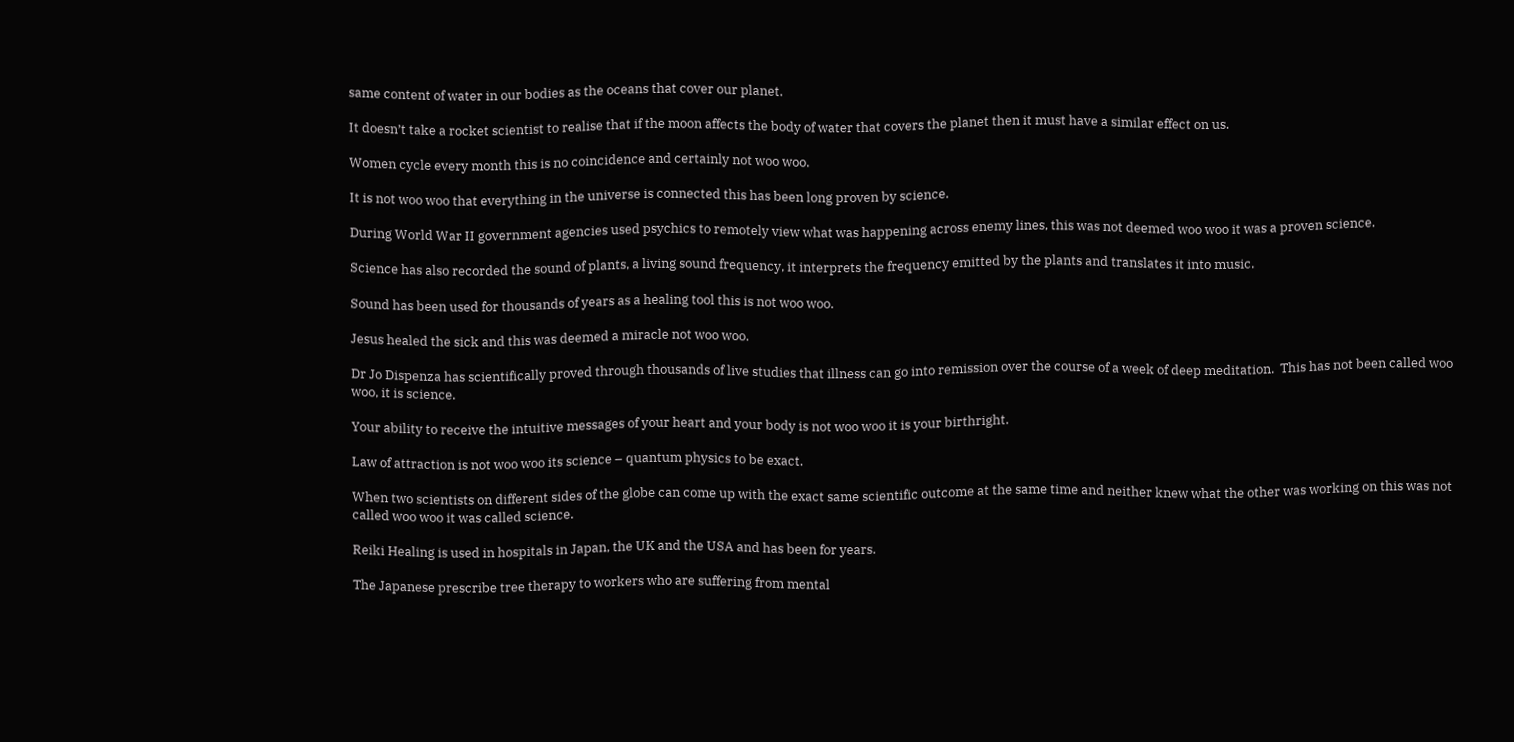same content of water in our bodies as the oceans that cover our planet.

It doesn’t take a rocket scientist to realise that if the moon affects the body of water that covers the planet then it must have a similar effect on us.

Women cycle every month this is no coincidence and certainly not woo woo.

It is not woo woo that everything in the universe is connected this has been long proven by science.

During World War II government agencies used psychics to remotely view what was happening across enemy lines, this was not deemed woo woo it was a proven science.

Science has also recorded the sound of plants, a living sound frequency, it interprets the frequency emitted by the plants and translates it into music.

Sound has been used for thousands of years as a healing tool this is not woo woo.

Jesus healed the sick and this was deemed a miracle not woo woo.

Dr Jo Dispenza has scientifically proved through thousands of live studies that illness can go into remission over the course of a week of deep meditation.  This has not been called woo woo, it is science.

Your ability to receive the intuitive messages of your heart and your body is not woo woo it is your birthright.

Law of attraction is not woo woo its science – quantum physics to be exact.

When two scientists on different sides of the globe can come up with the exact same scientific outcome at the same time and neither knew what the other was working on this was not called woo woo it was called science.

Reiki Healing is used in hospitals in Japan, the UK and the USA and has been for years.

The Japanese prescribe tree therapy to workers who are suffering from mental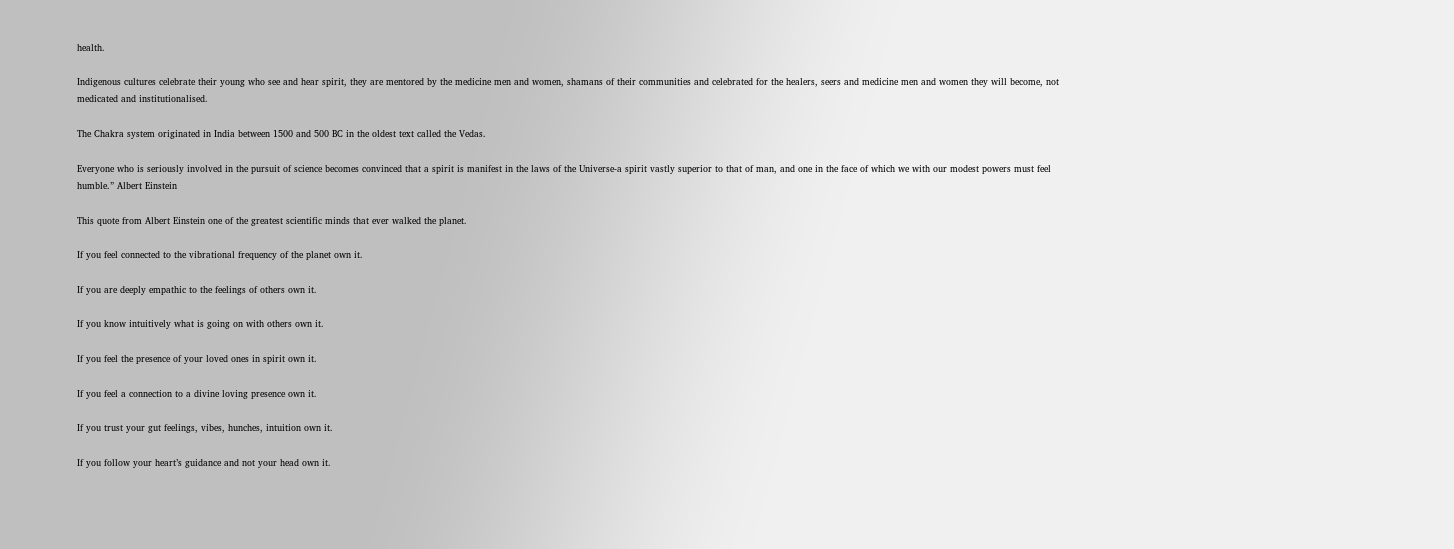health.

Indigenous cultures celebrate their young who see and hear spirit, they are mentored by the medicine men and women, shamans of their communities and celebrated for the healers, seers and medicine men and women they will become, not medicated and institutionalised.

The Chakra system originated in India between 1500 and 500 BC in the oldest text called the Vedas.

Everyone who is seriously involved in the pursuit of science becomes convinced that a spirit is manifest in the laws of the Universe-a spirit vastly superior to that of man, and one in the face of which we with our modest powers must feel humble.” Albert Einstein

This quote from Albert Einstein one of the greatest scientific minds that ever walked the planet.

If you feel connected to the vibrational frequency of the planet own it.

If you are deeply empathic to the feelings of others own it.

If you know intuitively what is going on with others own it.

If you feel the presence of your loved ones in spirit own it.

If you feel a connection to a divine loving presence own it.

If you trust your gut feelings, vibes, hunches, intuition own it.

If you follow your heart’s guidance and not your head own it.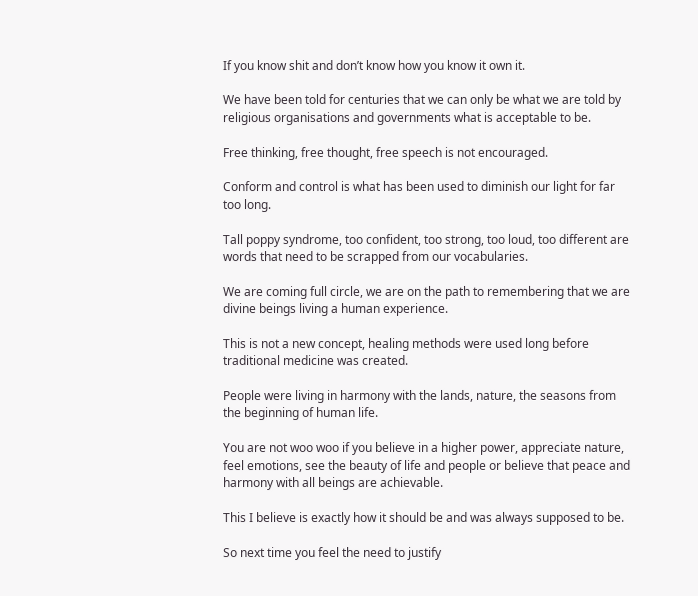If you know shit and don’t know how you know it own it.

We have been told for centuries that we can only be what we are told by religious organisations and governments what is acceptable to be.

Free thinking, free thought, free speech is not encouraged.

Conform and control is what has been used to diminish our light for far too long.

Tall poppy syndrome, too confident, too strong, too loud, too different are words that need to be scrapped from our vocabularies.

We are coming full circle, we are on the path to remembering that we are divine beings living a human experience.

This is not a new concept, healing methods were used long before traditional medicine was created.

People were living in harmony with the lands, nature, the seasons from the beginning of human life.

You are not woo woo if you believe in a higher power, appreciate nature, feel emotions, see the beauty of life and people or believe that peace and harmony with all beings are achievable.

This I believe is exactly how it should be and was always supposed to be.

So next time you feel the need to justify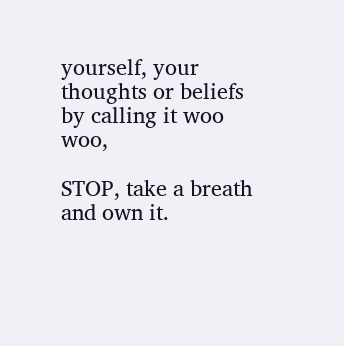yourself, your thoughts or beliefs by calling it woo woo,

STOP, take a breath and own it.